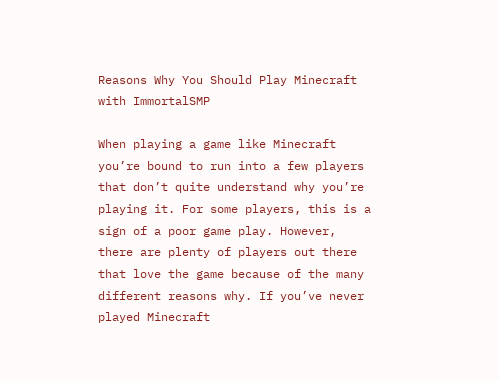Reasons Why You Should Play Minecraft with ImmortalSMP

When playing a game like Minecraft you’re bound to run into a few players that don’t quite understand why you’re playing it. For some players, this is a sign of a poor game play. However, there are plenty of players out there that love the game because of the many different reasons why. If you’ve never played Minecraft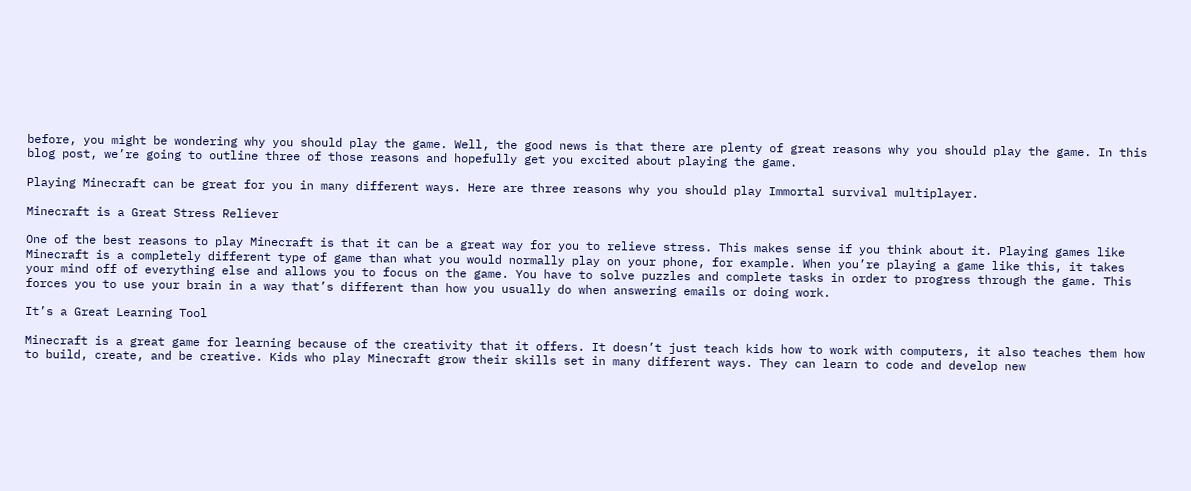before, you might be wondering why you should play the game. Well, the good news is that there are plenty of great reasons why you should play the game. In this blog post, we’re going to outline three of those reasons and hopefully get you excited about playing the game.

Playing Minecraft can be great for you in many different ways. Here are three reasons why you should play Immortal survival multiplayer.

Minecraft is a Great Stress Reliever

One of the best reasons to play Minecraft is that it can be a great way for you to relieve stress. This makes sense if you think about it. Playing games like Minecraft is a completely different type of game than what you would normally play on your phone, for example. When you’re playing a game like this, it takes your mind off of everything else and allows you to focus on the game. You have to solve puzzles and complete tasks in order to progress through the game. This forces you to use your brain in a way that’s different than how you usually do when answering emails or doing work.

It’s a Great Learning Tool

Minecraft is a great game for learning because of the creativity that it offers. It doesn’t just teach kids how to work with computers, it also teaches them how to build, create, and be creative. Kids who play Minecraft grow their skills set in many different ways. They can learn to code and develop new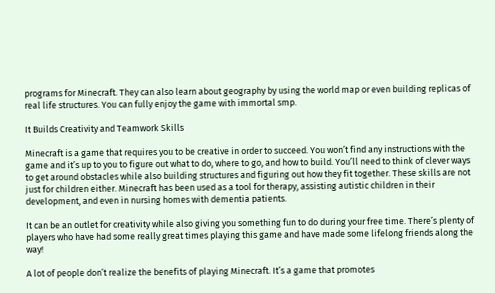programs for Minecraft. They can also learn about geography by using the world map or even building replicas of real life structures. You can fully enjoy the game with immortal smp.

It Builds Creativity and Teamwork Skills

Minecraft is a game that requires you to be creative in order to succeed. You won’t find any instructions with the game and it’s up to you to figure out what to do, where to go, and how to build. You’ll need to think of clever ways to get around obstacles while also building structures and figuring out how they fit together. These skills are not just for children either. Minecraft has been used as a tool for therapy, assisting autistic children in their development, and even in nursing homes with dementia patients.

It can be an outlet for creativity while also giving you something fun to do during your free time. There’s plenty of players who have had some really great times playing this game and have made some lifelong friends along the way!

A lot of people don’t realize the benefits of playing Minecraft. It’s a game that promotes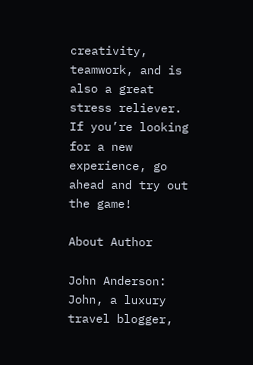creativity, teamwork, and is also a great stress reliever. If you’re looking for a new experience, go ahead and try out the game!

About Author

John Anderson: John, a luxury travel blogger,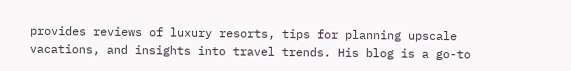provides reviews of luxury resorts, tips for planning upscale vacations, and insights into travel trends. His blog is a go-to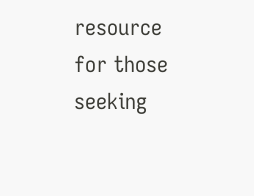resource for those seeking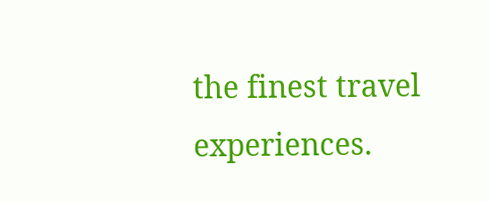the finest travel experiences.